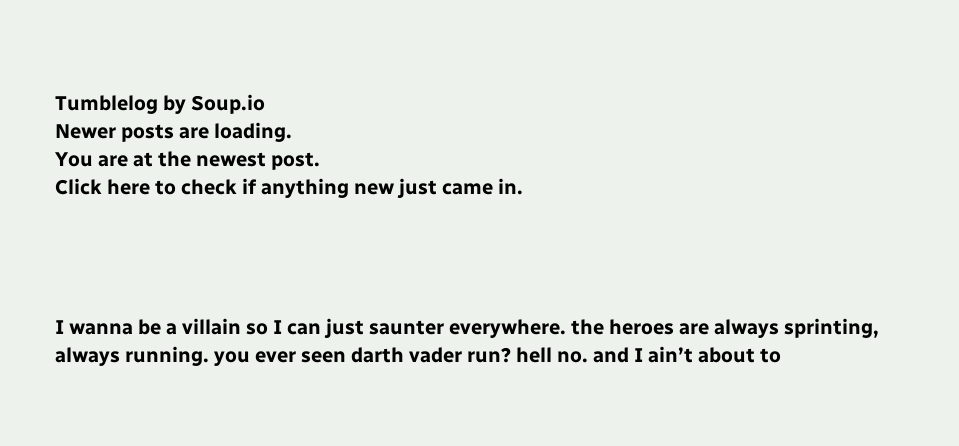Tumblelog by Soup.io
Newer posts are loading.
You are at the newest post.
Click here to check if anything new just came in.




I wanna be a villain so I can just saunter everywhere. the heroes are always sprinting, always running. you ever seen darth vader run? hell no. and I ain’t about to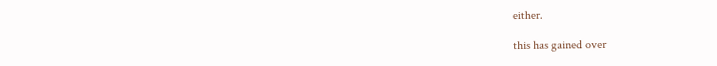either.

this has gained over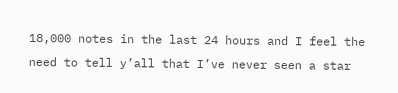18,000 notes in the last 24 hours and I feel the need to tell y’all that I’ve never seen a star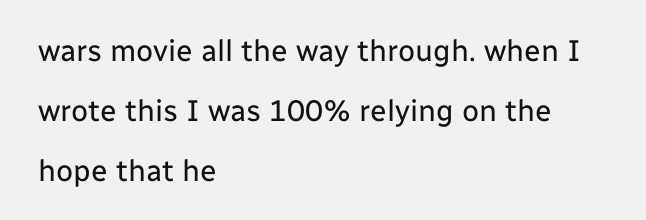wars movie all the way through. when I wrote this I was 100% relying on the hope that he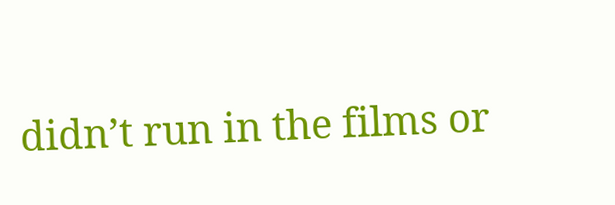didn’t run in the films or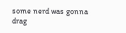some nerd was gonna drag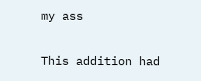my ass

This addition had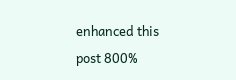enhanced this post 800%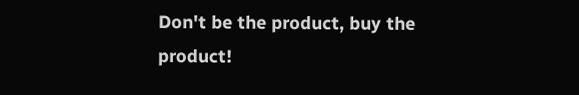Don't be the product, buy the product!